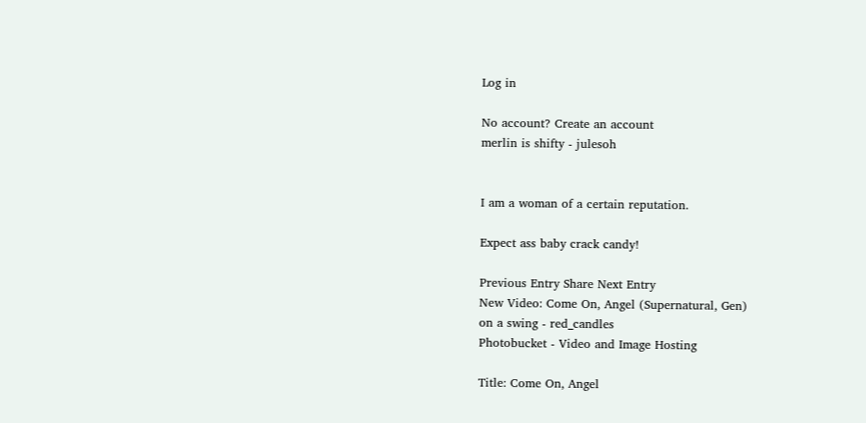Log in

No account? Create an account
merlin is shifty - julesoh


I am a woman of a certain reputation.

Expect ass baby crack candy!

Previous Entry Share Next Entry
New Video: Come On, Angel (Supernatural, Gen)
on a swing - red_candles
Photobucket - Video and Image Hosting

Title: Come On, Angel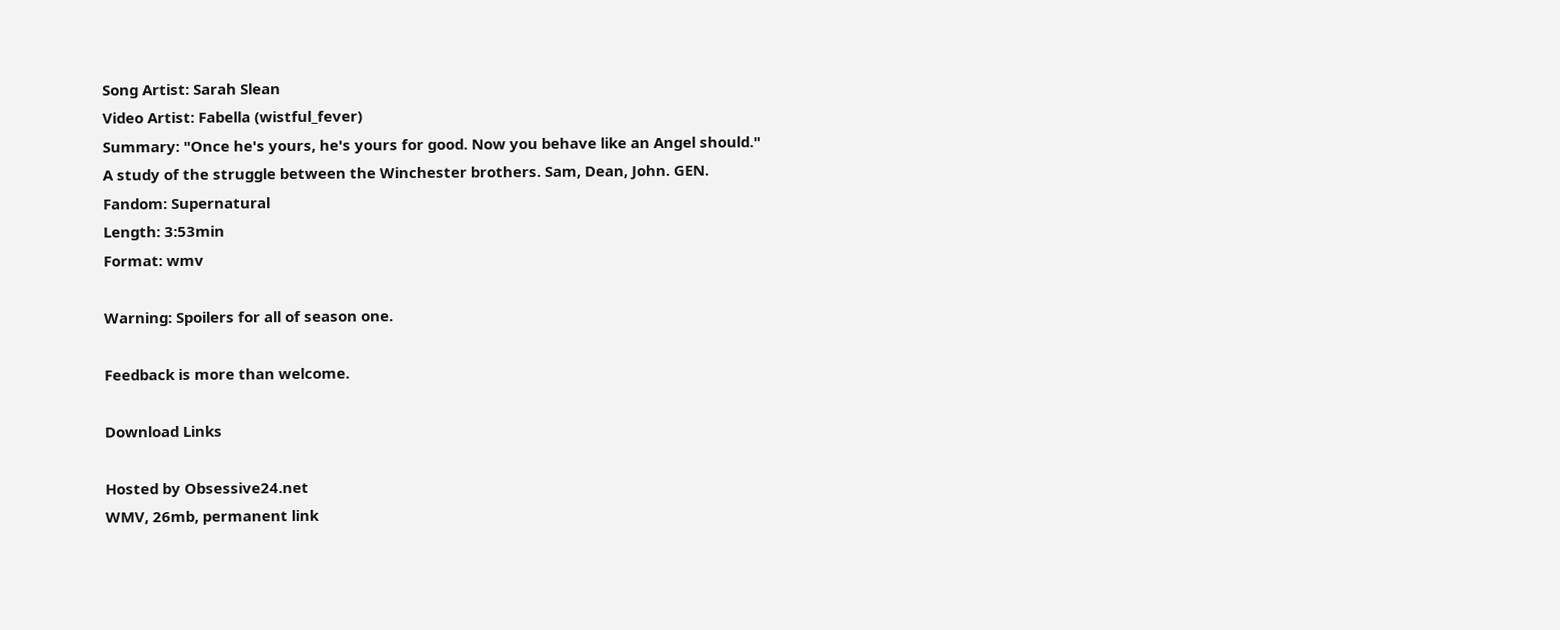Song Artist: Sarah Slean
Video Artist: Fabella (wistful_fever)
Summary: "Once he's yours, he's yours for good. Now you behave like an Angel should." A study of the struggle between the Winchester brothers. Sam, Dean, John. GEN.
Fandom: Supernatural
Length: 3:53min
Format: wmv

Warning: Spoilers for all of season one.

Feedback is more than welcome.

Download Links

Hosted by Obsessive24.net
WMV, 26mb, permanent link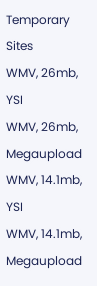Temporary Sites
WMV, 26mb, YSI
WMV, 26mb, Megaupload
WMV, 14.1mb, YSI
WMV, 14.1mb, Megaupload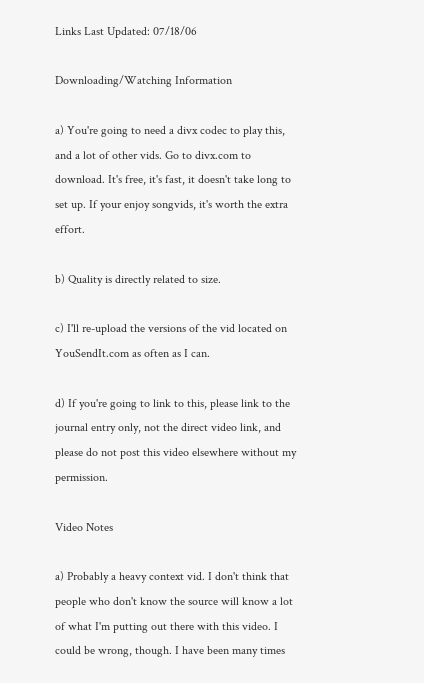Links Last Updated: 07/18/06

Downloading/Watching Information

a) You're going to need a divx codec to play this, and a lot of other vids. Go to divx.com to download. It's free, it's fast, it doesn't take long to set up. If your enjoy songvids, it's worth the extra effort.

b) Quality is directly related to size.

c) I'll re-upload the versions of the vid located on YouSendIt.com as often as I can.

d) If you're going to link to this, please link to the journal entry only, not the direct video link, and please do not post this video elsewhere without my permission.

Video Notes

a) Probably a heavy context vid. I don't think that people who don't know the source will know a lot of what I'm putting out there with this video. I could be wrong, though. I have been many times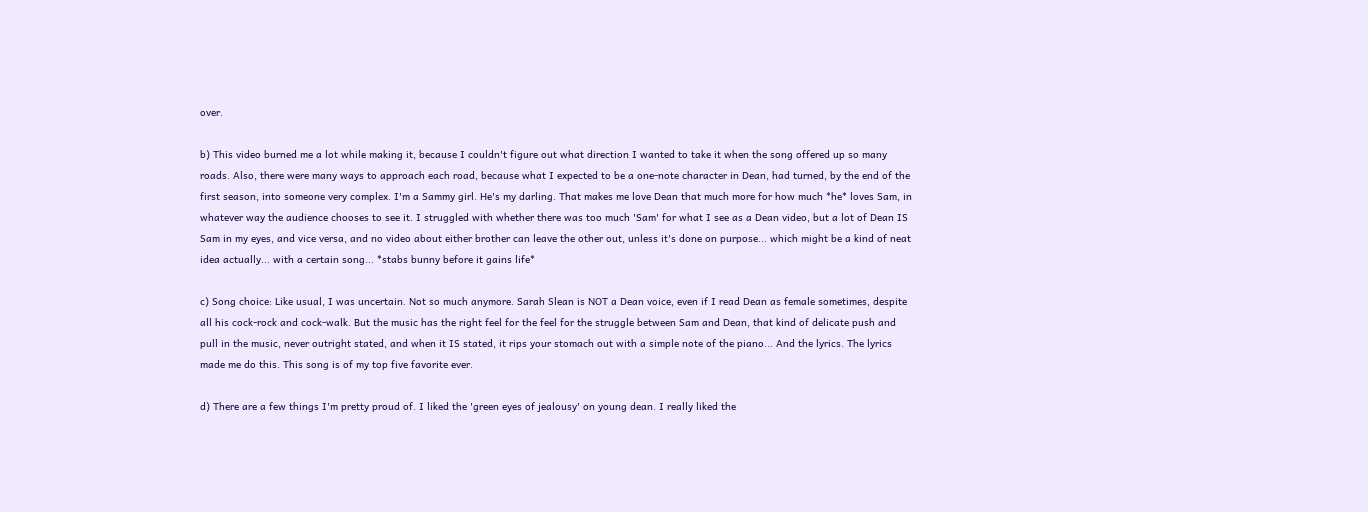over.

b) This video burned me a lot while making it, because I couldn't figure out what direction I wanted to take it when the song offered up so many roads. Also, there were many ways to approach each road, because what I expected to be a one-note character in Dean, had turned, by the end of the first season, into someone very complex. I'm a Sammy girl. He's my darling. That makes me love Dean that much more for how much *he* loves Sam, in whatever way the audience chooses to see it. I struggled with whether there was too much 'Sam' for what I see as a Dean video, but a lot of Dean IS Sam in my eyes, and vice versa, and no video about either brother can leave the other out, unless it's done on purpose... which might be a kind of neat idea actually... with a certain song... *stabs bunny before it gains life*

c) Song choice: Like usual, I was uncertain. Not so much anymore. Sarah Slean is NOT a Dean voice, even if I read Dean as female sometimes, despite all his cock-rock and cock-walk. But the music has the right feel for the feel for the struggle between Sam and Dean, that kind of delicate push and pull in the music, never outright stated, and when it IS stated, it rips your stomach out with a simple note of the piano... And the lyrics. The lyrics made me do this. This song is of my top five favorite ever.

d) There are a few things I'm pretty proud of. I liked the 'green eyes of jealousy' on young dean. I really liked the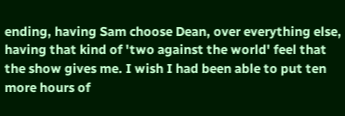ending, having Sam choose Dean, over everything else, having that kind of 'two against the world' feel that the show gives me. I wish I had been able to put ten more hours of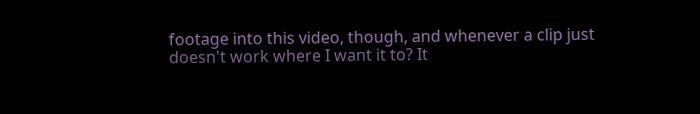footage into this video, though, and whenever a clip just doesn't work where I want it to? It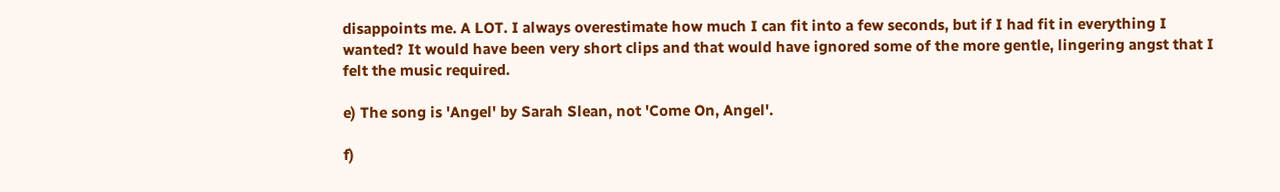disappoints me. A LOT. I always overestimate how much I can fit into a few seconds, but if I had fit in everything I wanted? It would have been very short clips and that would have ignored some of the more gentle, lingering angst that I felt the music required.

e) The song is 'Angel' by Sarah Slean, not 'Come On, Angel'.

f)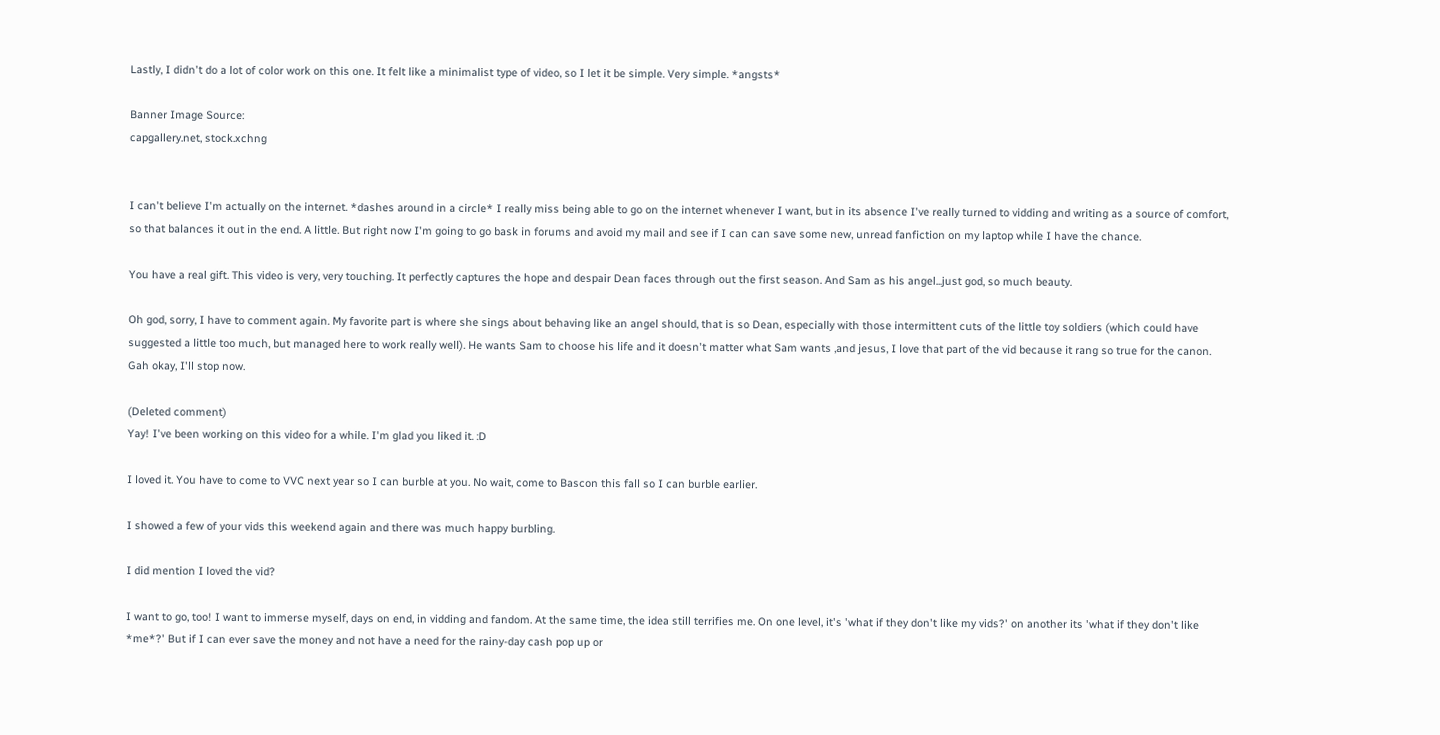Lastly, I didn't do a lot of color work on this one. It felt like a minimalist type of video, so I let it be simple. Very simple. *angsts*

Banner Image Source:
capgallery.net, stock.xchng


I can't believe I'm actually on the internet. *dashes around in a circle* I really miss being able to go on the internet whenever I want, but in its absence I've really turned to vidding and writing as a source of comfort, so that balances it out in the end. A little. But right now I'm going to go bask in forums and avoid my mail and see if I can can save some new, unread fanfiction on my laptop while I have the chance.

You have a real gift. This video is very, very touching. It perfectly captures the hope and despair Dean faces through out the first season. And Sam as his angel...just god, so much beauty.

Oh god, sorry, I have to comment again. My favorite part is where she sings about behaving like an angel should, that is so Dean, especially with those intermittent cuts of the little toy soldiers (which could have suggested a little too much, but managed here to work really well). He wants Sam to choose his life and it doesn't matter what Sam wants ,and jesus, I love that part of the vid because it rang so true for the canon. Gah okay, I'll stop now.

(Deleted comment)
Yay! I've been working on this video for a while. I'm glad you liked it. :D

I loved it. You have to come to VVC next year so I can burble at you. No wait, come to Bascon this fall so I can burble earlier.

I showed a few of your vids this weekend again and there was much happy burbling.

I did mention I loved the vid?

I want to go, too! I want to immerse myself, days on end, in vidding and fandom. At the same time, the idea still terrifies me. On one level, it's 'what if they don't like my vids?' on another its 'what if they don't like *me*?' But if I can ever save the money and not have a need for the rainy-day cash pop up or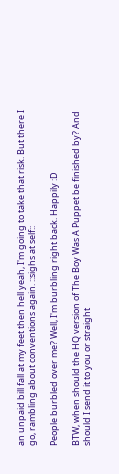an unpaid bill fall at my feet then hell yeah, I'm going to take that risk. But there I go, rambling about conventions again. ::sighs at self::

People burbled over me? Well, I'm burbling right back. Happily :D

BTW, when should the HQ version of The Boy Was A Puppet be finished by? And should I send it to you or straight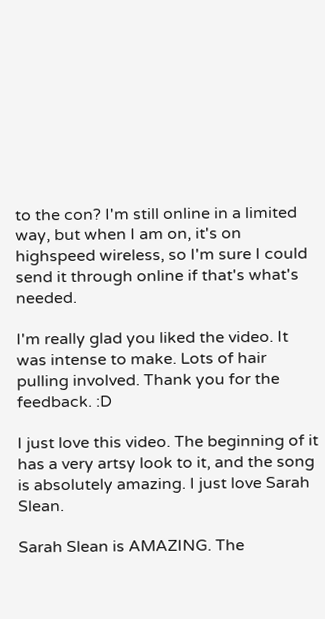to the con? I'm still online in a limited way, but when I am on, it's on highspeed wireless, so I'm sure I could send it through online if that's what's needed.

I'm really glad you liked the video. It was intense to make. Lots of hair pulling involved. Thank you for the feedback. :D

I just love this video. The beginning of it has a very artsy look to it, and the song is absolutely amazing. I just love Sarah Slean.

Sarah Slean is AMAZING. The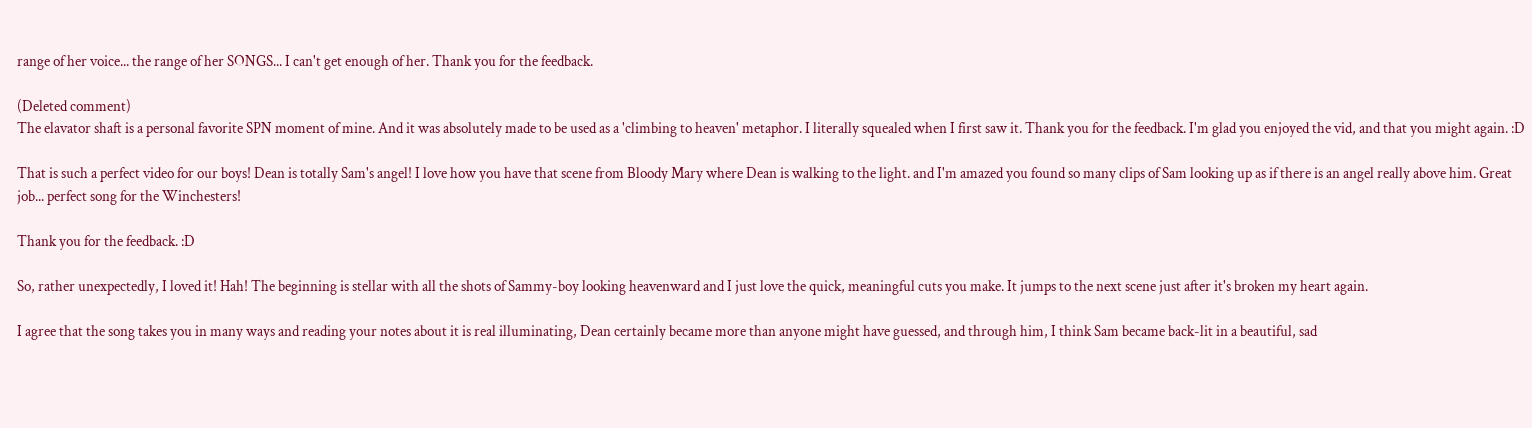range of her voice... the range of her SONGS... I can't get enough of her. Thank you for the feedback.

(Deleted comment)
The elavator shaft is a personal favorite SPN moment of mine. And it was absolutely made to be used as a 'climbing to heaven' metaphor. I literally squealed when I first saw it. Thank you for the feedback. I'm glad you enjoyed the vid, and that you might again. :D

That is such a perfect video for our boys! Dean is totally Sam's angel! I love how you have that scene from Bloody Mary where Dean is walking to the light. and I'm amazed you found so many clips of Sam looking up as if there is an angel really above him. Great job... perfect song for the Winchesters!

Thank you for the feedback. :D

So, rather unexpectedly, I loved it! Hah! The beginning is stellar with all the shots of Sammy-boy looking heavenward and I just love the quick, meaningful cuts you make. It jumps to the next scene just after it's broken my heart again.

I agree that the song takes you in many ways and reading your notes about it is real illuminating, Dean certainly became more than anyone might have guessed, and through him, I think Sam became back-lit in a beautiful, sad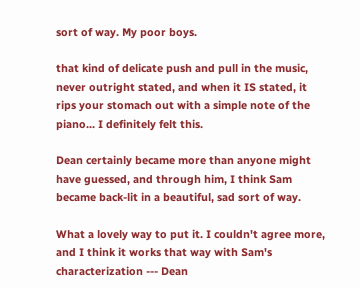sort of way. My poor boys.

that kind of delicate push and pull in the music, never outright stated, and when it IS stated, it rips your stomach out with a simple note of the piano... I definitely felt this.

Dean certainly became more than anyone might have guessed, and through him, I think Sam became back-lit in a beautiful, sad sort of way.

What a lovely way to put it. I couldn't agree more, and I think it works that way with Sam's characterization --- Dean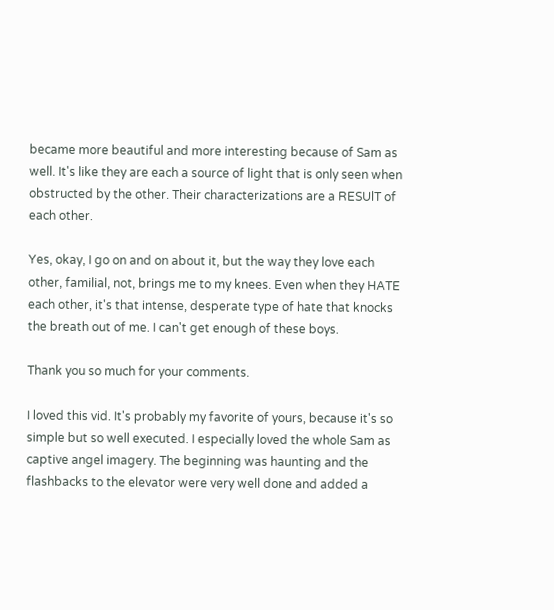became more beautiful and more interesting because of Sam as well. It's like they are each a source of light that is only seen when obstructed by the other. Their characterizations are a RESUlT of each other.

Yes, okay, I go on and on about it, but the way they love each other, familial, not, brings me to my knees. Even when they HATE each other, it's that intense, desperate type of hate that knocks the breath out of me. I can't get enough of these boys.

Thank you so much for your comments.

I loved this vid. It's probably my favorite of yours, because it's so simple but so well executed. I especially loved the whole Sam as captive angel imagery. The beginning was haunting and the flashbacks to the elevator were very well done and added a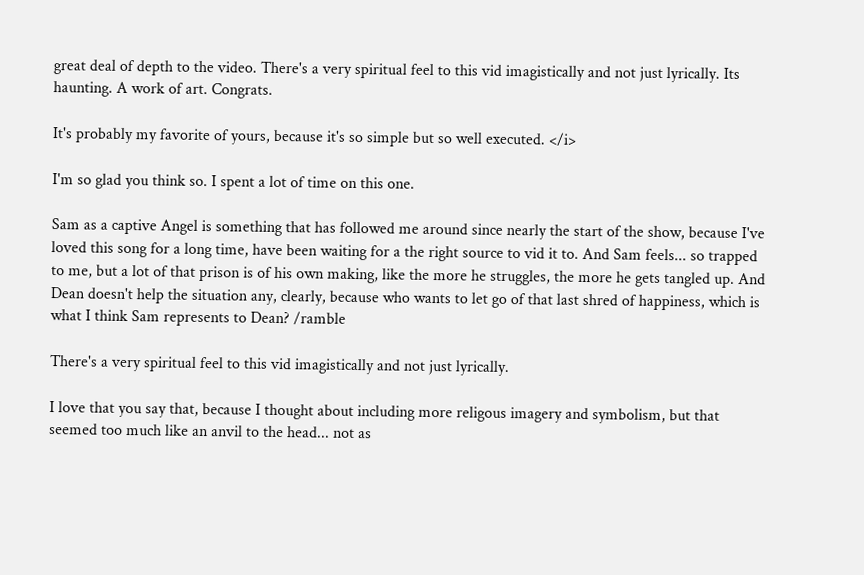great deal of depth to the video. There's a very spiritual feel to this vid imagistically and not just lyrically. Its haunting. A work of art. Congrats.

It's probably my favorite of yours, because it's so simple but so well executed. </i>

I'm so glad you think so. I spent a lot of time on this one.

Sam as a captive Angel is something that has followed me around since nearly the start of the show, because I've loved this song for a long time, have been waiting for a the right source to vid it to. And Sam feels... so trapped to me, but a lot of that prison is of his own making, like the more he struggles, the more he gets tangled up. And Dean doesn't help the situation any, clearly, because who wants to let go of that last shred of happiness, which is what I think Sam represents to Dean? /ramble

There's a very spiritual feel to this vid imagistically and not just lyrically.

I love that you say that, because I thought about including more religous imagery and symbolism, but that seemed too much like an anvil to the head... not as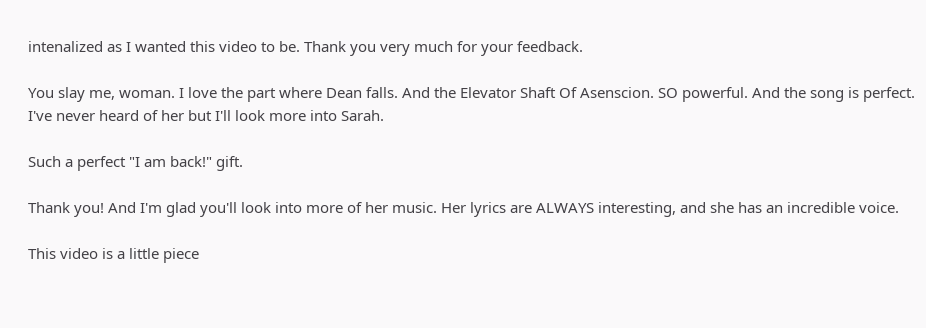intenalized as I wanted this video to be. Thank you very much for your feedback.

You slay me, woman. I love the part where Dean falls. And the Elevator Shaft Of Asenscion. SO powerful. And the song is perfect. I've never heard of her but I'll look more into Sarah.

Such a perfect "I am back!" gift.

Thank you! And I'm glad you'll look into more of her music. Her lyrics are ALWAYS interesting, and she has an incredible voice.

This video is a little piece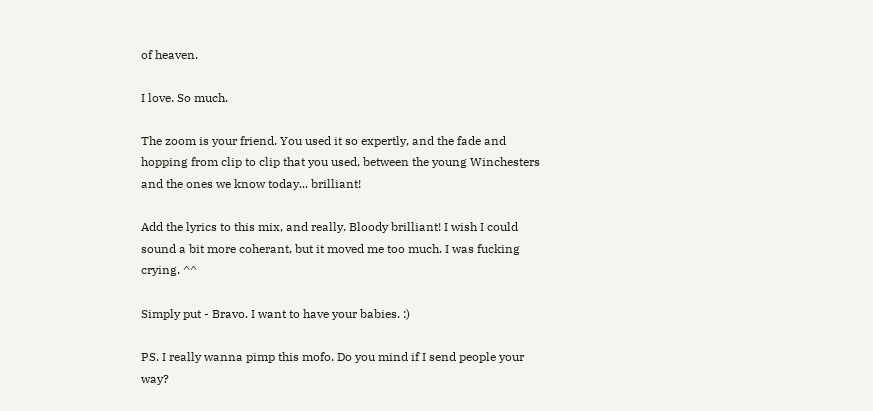of heaven.

I love. So much.

The zoom is your friend. You used it so expertly, and the fade and hopping from clip to clip that you used, between the young Winchesters and the ones we know today... brilliant!

Add the lyrics to this mix, and really. Bloody brilliant! I wish I could sound a bit more coherant, but it moved me too much. I was fucking crying. ^^

Simply put - Bravo. I want to have your babies. :)

PS. I really wanna pimp this mofo. Do you mind if I send people your way?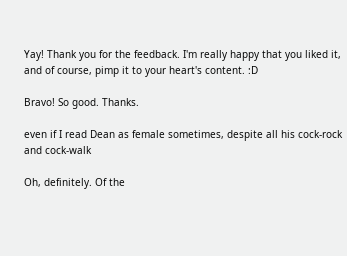Yay! Thank you for the feedback. I'm really happy that you liked it, and of course, pimp it to your heart's content. :D

Bravo! So good. Thanks.

even if I read Dean as female sometimes, despite all his cock-rock and cock-walk

Oh, definitely. Of the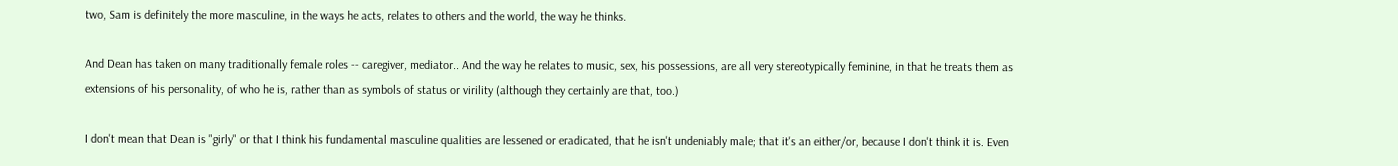two, Sam is definitely the more masculine, in the ways he acts, relates to others and the world, the way he thinks.

And Dean has taken on many traditionally female roles -- caregiver, mediator.. And the way he relates to music, sex, his possessions, are all very stereotypically feminine, in that he treats them as extensions of his personality, of who he is, rather than as symbols of status or virility (although they certainly are that, too.)

I don't mean that Dean is "girly" or that I think his fundamental masculine qualities are lessened or eradicated, that he isn't undeniably male; that it's an either/or, because I don't think it is. Even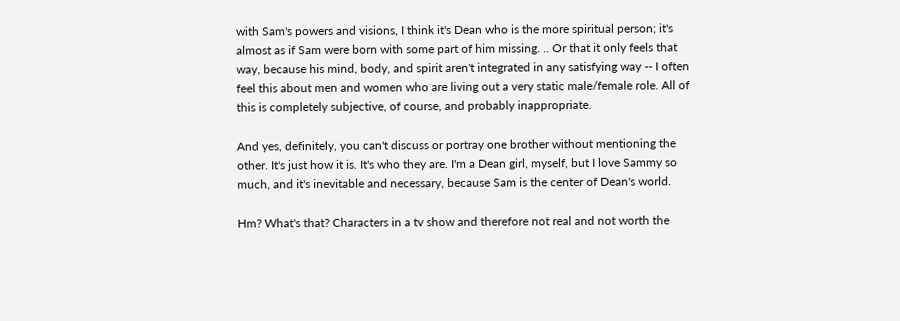with Sam's powers and visions, I think it's Dean who is the more spiritual person; it's almost as if Sam were born with some part of him missing. .. Or that it only feels that way, because his mind, body, and spirit aren't integrated in any satisfying way -- I often feel this about men and women who are living out a very static male/female role. All of this is completely subjective, of course, and probably inappropriate.

And yes, definitely, you can't discuss or portray one brother without mentioning the other. It's just how it is. It's who they are. I'm a Dean girl, myself, but I love Sammy so much, and it's inevitable and necessary, because Sam is the center of Dean's world.

Hm? What's that? Characters in a tv show and therefore not real and not worth the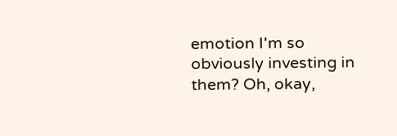emotion I'm so obviously investing in them? Oh, okay,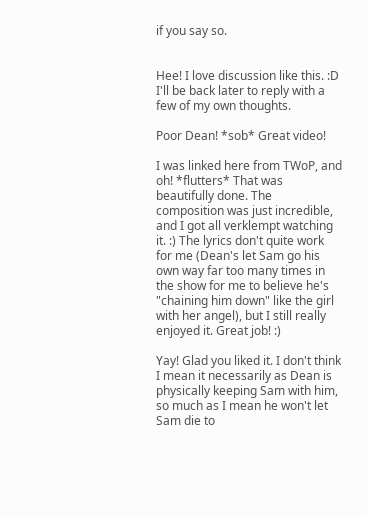if you say so.


Hee! I love discussion like this. :D I'll be back later to reply with a few of my own thoughts.

Poor Dean! *sob* Great video!

I was linked here from TWoP, and oh! *flutters* That was beautifully done. The composition was just incredible, and I got all verklempt watching it. :) The lyrics don't quite work for me (Dean's let Sam go his own way far too many times in the show for me to believe he's "chaining him down" like the girl with her angel), but I still really enjoyed it. Great job! :)

Yay! Glad you liked it. I don't think I mean it necessarily as Dean is physically keeping Sam with him, so much as I mean he won't let Sam die to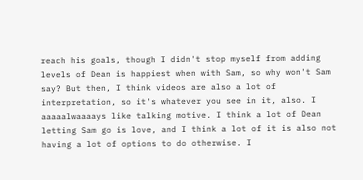reach his goals, though I didn't stop myself from adding levels of Dean is happiest when with Sam, so why won't Sam say? But then, I think videos are also a lot of interpretation, so it's whatever you see in it, also. I aaaaalwaaaays like talking motive. I think a lot of Dean letting Sam go is love, and I think a lot of it is also not having a lot of options to do otherwise. I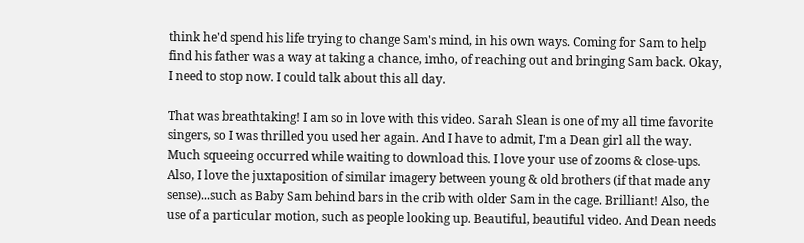think he'd spend his life trying to change Sam's mind, in his own ways. Coming for Sam to help find his father was a way at taking a chance, imho, of reaching out and bringing Sam back. Okay, I need to stop now. I could talk about this all day.

That was breathtaking! I am so in love with this video. Sarah Slean is one of my all time favorite singers, so I was thrilled you used her again. And I have to admit, I'm a Dean girl all the way. Much squeeing occurred while waiting to download this. I love your use of zooms & close-ups. Also, I love the juxtaposition of similar imagery between young & old brothers (if that made any sense)...such as Baby Sam behind bars in the crib with older Sam in the cage. Brilliant! Also, the use of a particular motion, such as people looking up. Beautiful, beautiful video. And Dean needs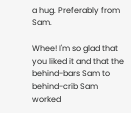a hug. Preferably from Sam.

Whee! I'm so glad that you liked it and that the behind-bars Sam to behind-crib Sam worked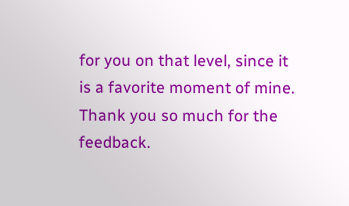for you on that level, since it is a favorite moment of mine. Thank you so much for the feedback.